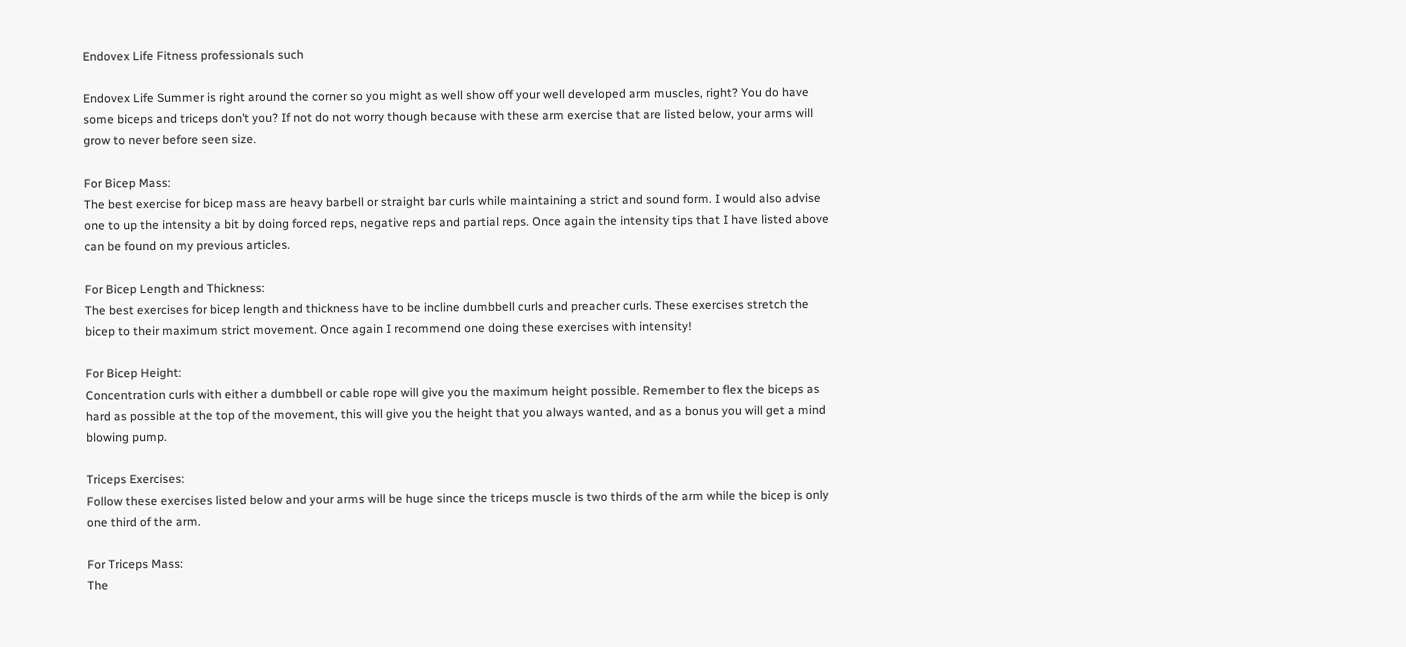Endovex Life Fitness professionals such

Endovex Life Summer is right around the corner so you might as well show off your well developed arm muscles, right? You do have some biceps and triceps don’t you? If not do not worry though because with these arm exercise that are listed below, your arms will grow to never before seen size.

For Bicep Mass:
The best exercise for bicep mass are heavy barbell or straight bar curls while maintaining a strict and sound form. I would also advise one to up the intensity a bit by doing forced reps, negative reps and partial reps. Once again the intensity tips that I have listed above can be found on my previous articles.

For Bicep Length and Thickness:
The best exercises for bicep length and thickness have to be incline dumbbell curls and preacher curls. These exercises stretch the bicep to their maximum strict movement. Once again I recommend one doing these exercises with intensity!

For Bicep Height:
Concentration curls with either a dumbbell or cable rope will give you the maximum height possible. Remember to flex the biceps as hard as possible at the top of the movement, this will give you the height that you always wanted, and as a bonus you will get a mind blowing pump.

Triceps Exercises:
Follow these exercises listed below and your arms will be huge since the triceps muscle is two thirds of the arm while the bicep is only one third of the arm.

For Triceps Mass:
The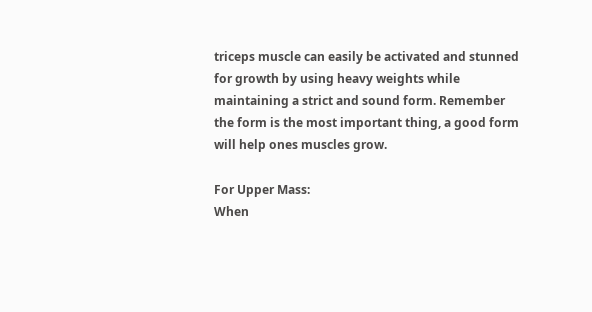triceps muscle can easily be activated and stunned for growth by using heavy weights while maintaining a strict and sound form. Remember the form is the most important thing, a good form will help ones muscles grow.

For Upper Mass:
When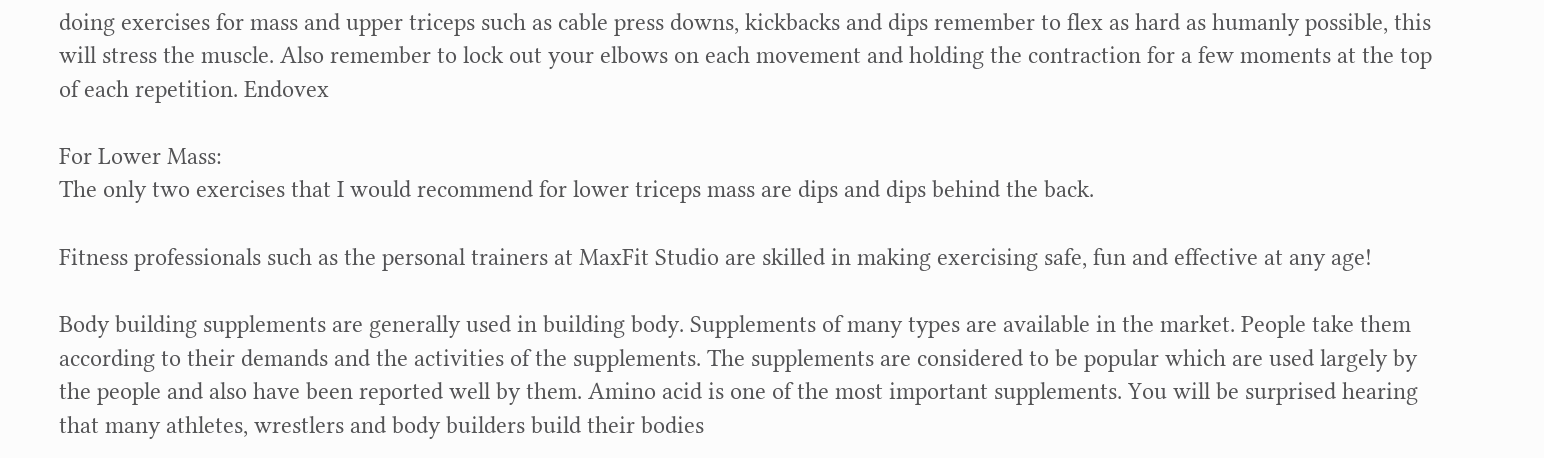doing exercises for mass and upper triceps such as cable press downs, kickbacks and dips remember to flex as hard as humanly possible, this will stress the muscle. Also remember to lock out your elbows on each movement and holding the contraction for a few moments at the top of each repetition. Endovex

For Lower Mass:
The only two exercises that I would recommend for lower triceps mass are dips and dips behind the back.

Fitness professionals such as the personal trainers at MaxFit Studio are skilled in making exercising safe, fun and effective at any age!

Body building supplements are generally used in building body. Supplements of many types are available in the market. People take them according to their demands and the activities of the supplements. The supplements are considered to be popular which are used largely by the people and also have been reported well by them. Amino acid is one of the most important supplements. You will be surprised hearing that many athletes, wrestlers and body builders build their bodies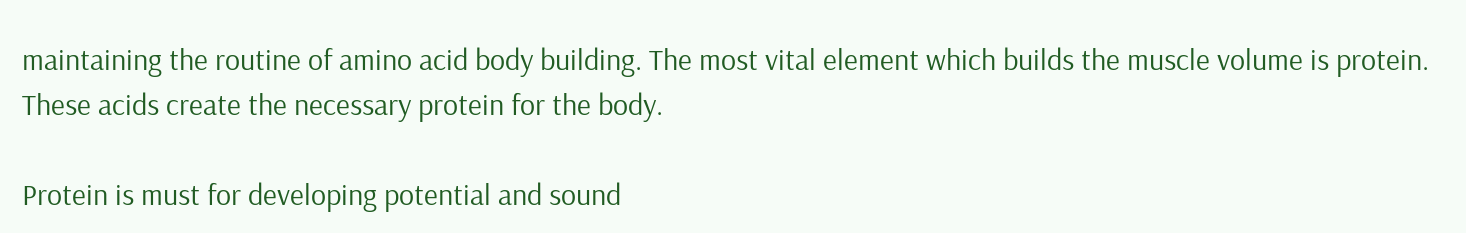maintaining the routine of amino acid body building. The most vital element which builds the muscle volume is protein. These acids create the necessary protein for the body.

Protein is must for developing potential and sound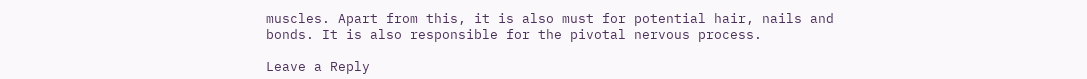muscles. Apart from this, it is also must for potential hair, nails and bonds. It is also responsible for the pivotal nervous process.

Leave a Reply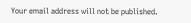Your email address will not be published.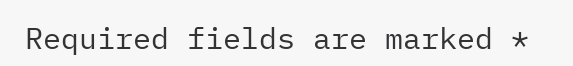Required fields are marked *